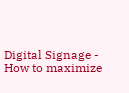Digital Signage - How to maximize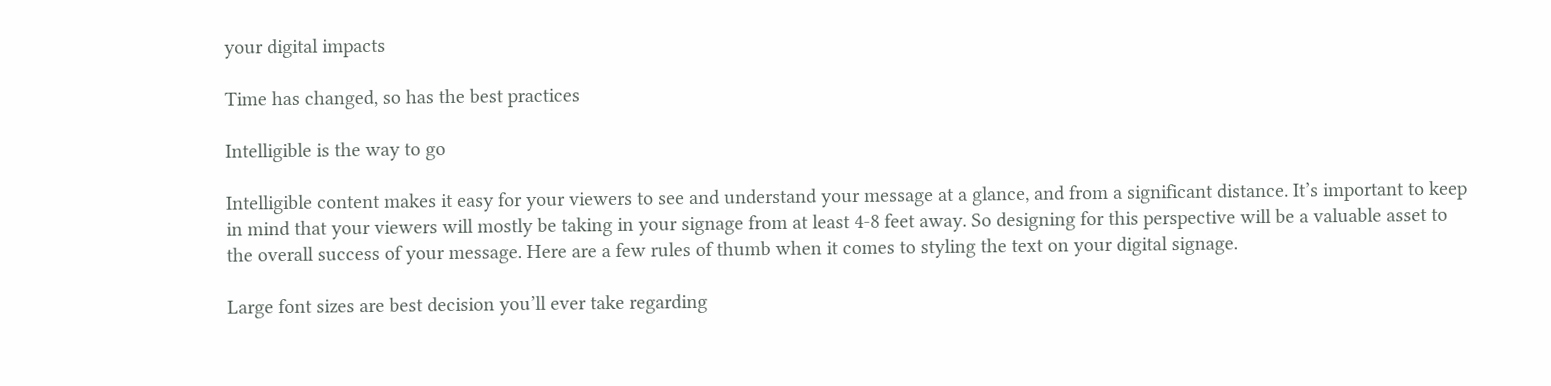your digital impacts

Time has changed, so has the best practices

Intelligible is the way to go

Intelligible content makes it easy for your viewers to see and understand your message at a glance, and from a significant distance. It’s important to keep in mind that your viewers will mostly be taking in your signage from at least 4-8 feet away. So designing for this perspective will be a valuable asset to the overall success of your message. Here are a few rules of thumb when it comes to styling the text on your digital signage.

Large font sizes are best decision you’ll ever take regarding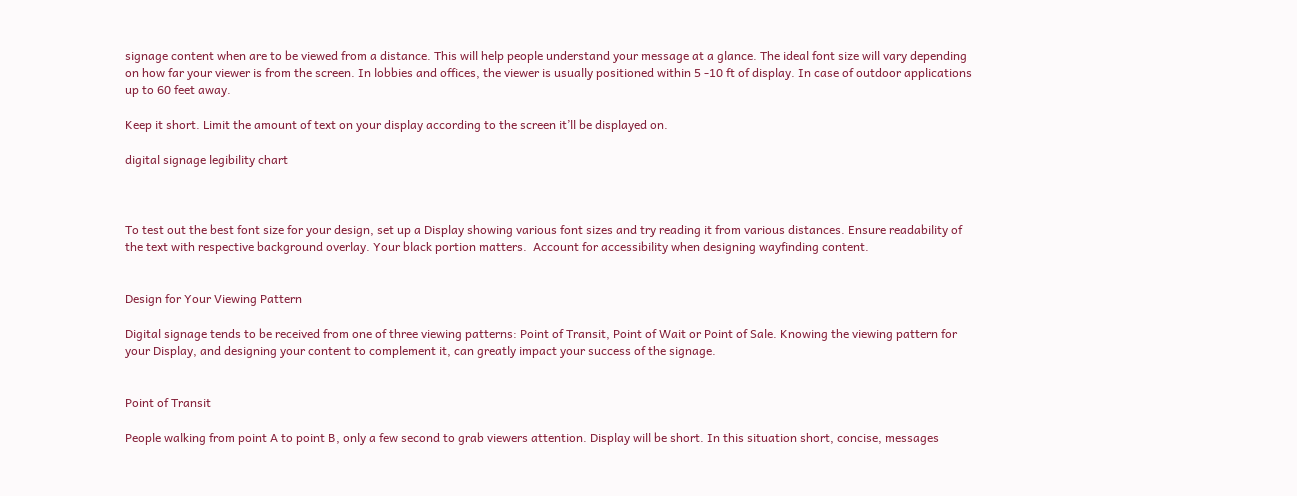signage content when are to be viewed from a distance. This will help people understand your message at a glance. The ideal font size will vary depending on how far your viewer is from the screen. In lobbies and offices, the viewer is usually positioned within 5 -10 ft of display. In case of outdoor applications up to 60 feet away.

Keep it short. Limit the amount of text on your display according to the screen it’ll be displayed on.

digital signage legibility chart



To test out the best font size for your design, set up a Display showing various font sizes and try reading it from various distances. Ensure readability of the text with respective background overlay. Your black portion matters.  Account for accessibility when designing wayfinding content.


Design for Your Viewing Pattern

Digital signage tends to be received from one of three viewing patterns: Point of Transit, Point of Wait or Point of Sale. Knowing the viewing pattern for your Display, and designing your content to complement it, can greatly impact your success of the signage.


Point of Transit

People walking from point A to point B, only a few second to grab viewers attention. Display will be short. In this situation short, concise, messages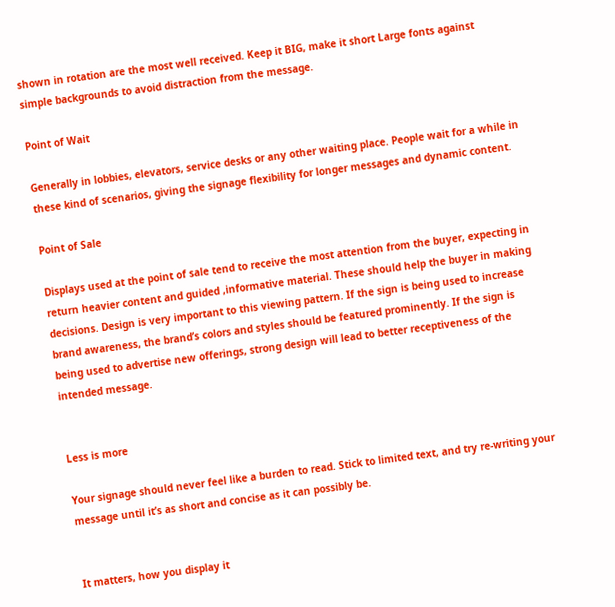shown in rotation are the most well received. Keep it BIG, make it short Large fonts against simple backgrounds to avoid distraction from the message.

Point of Wait

Generally in lobbies, elevators, service desks or any other waiting place. People wait for a while in these kind of scenarios, giving the signage flexibility for longer messages and dynamic content.

Point of Sale

Displays used at the point of sale tend to receive the most attention from the buyer, expecting in return heavier content and guided ,informative material. These should help the buyer in making decisions. Design is very important to this viewing pattern. If the sign is being used to increase brand awareness, the brand’s colors and styles should be featured prominently. If the sign is being used to advertise new offerings, strong design will lead to better receptiveness of the intended message.


Less is more

Your signage should never feel like a burden to read. Stick to limited text, and try re-writing your message until it’s as short and concise as it can possibly be.


It matters, how you display it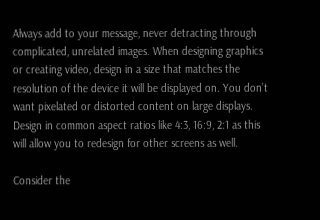Always add to your message, never detracting through complicated, unrelated images. When designing graphics or creating video, design in a size that matches the resolution of the device it will be displayed on. You don’t want pixelated or distorted content on large displays. Design in common aspect ratios like 4:3, 16:9, 2:1 as this will allow you to redesign for other screens as well.

Consider the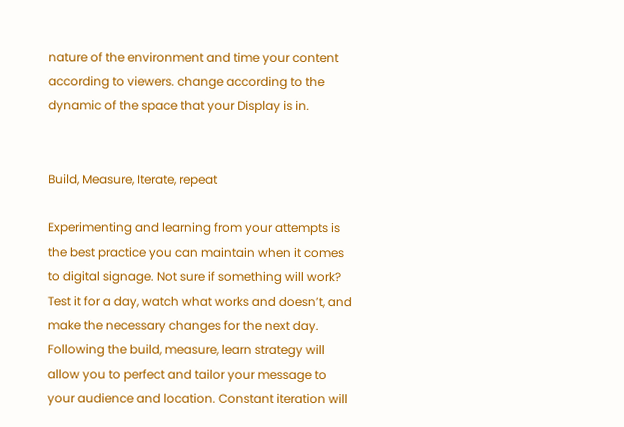nature of the environment and time your content according to viewers. change according to the dynamic of the space that your Display is in.


Build, Measure, Iterate, repeat

Experimenting and learning from your attempts is the best practice you can maintain when it comes to digital signage. Not sure if something will work? Test it for a day, watch what works and doesn’t, and make the necessary changes for the next day. Following the build, measure, learn strategy will allow you to perfect and tailor your message to your audience and location. Constant iteration will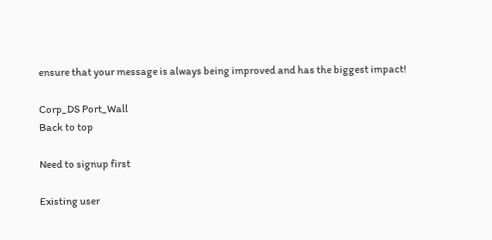ensure that your message is always being improved and has the biggest impact!

Corp_DS Port_Wall
Back to top

Need to signup first

Existing user